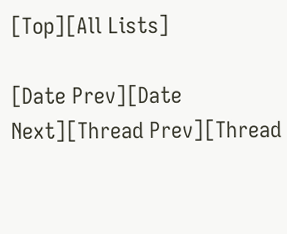[Top][All Lists]

[Date Prev][Date Next][Thread Prev][Thread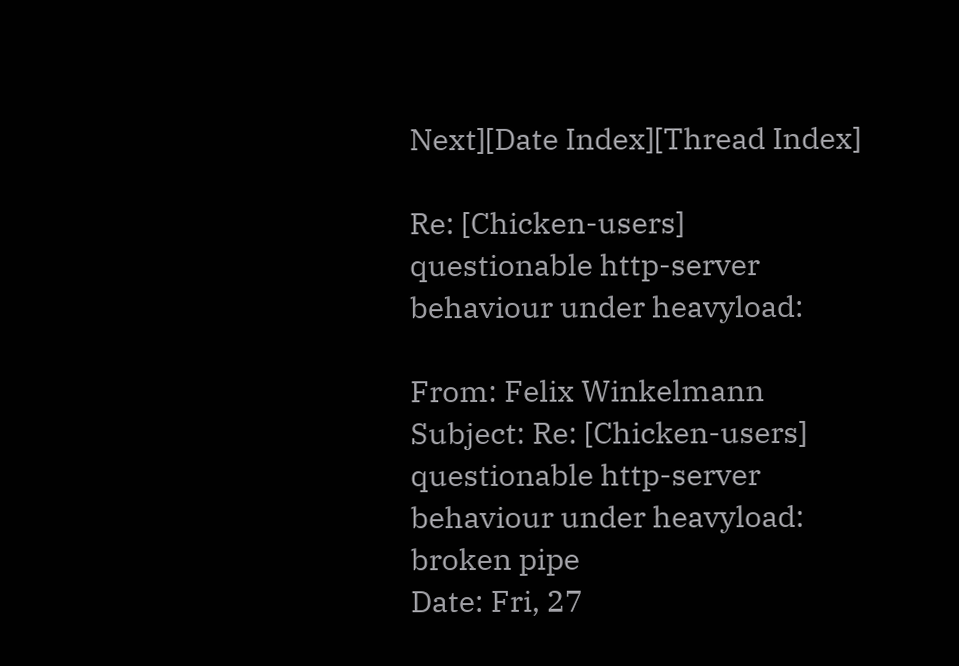Next][Date Index][Thread Index]

Re: [Chicken-users] questionable http-server behaviour under heavyload:

From: Felix Winkelmann
Subject: Re: [Chicken-users] questionable http-server behaviour under heavyload: broken pipe
Date: Fri, 27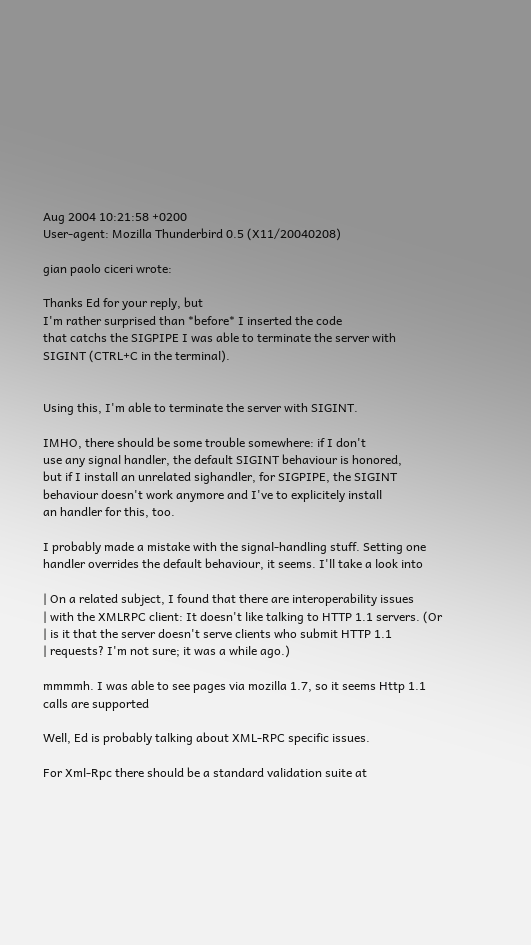Aug 2004 10:21:58 +0200
User-agent: Mozilla Thunderbird 0.5 (X11/20040208)

gian paolo ciceri wrote:

Thanks Ed for your reply, but
I'm rather surprised than *before* I inserted the code
that catchs the SIGPIPE I was able to terminate the server with
SIGINT (CTRL+C in the terminal).


Using this, I'm able to terminate the server with SIGINT.

IMHO, there should be some trouble somewhere: if I don't
use any signal handler, the default SIGINT behaviour is honored,
but if I install an unrelated sighandler, for SIGPIPE, the SIGINT
behaviour doesn't work anymore and I've to explicitely install
an handler for this, too.

I probably made a mistake with the signal-handling stuff. Setting one
handler overrides the default behaviour, it seems. I'll take a look into

| On a related subject, I found that there are interoperability issues
| with the XMLRPC client: It doesn't like talking to HTTP 1.1 servers. (Or
| is it that the server doesn't serve clients who submit HTTP 1.1
| requests? I'm not sure; it was a while ago.)

mmmmh. I was able to see pages via mozilla 1.7, so it seems Http 1.1
calls are supported

Well, Ed is probably talking about XML-RPC specific issues.

For Xml-Rpc there should be a standard validation suite at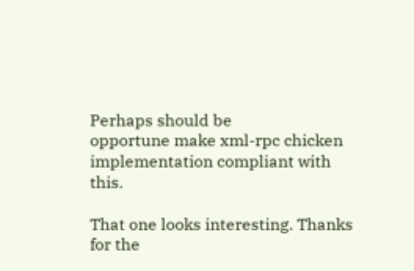Perhaps should be
opportune make xml-rpc chicken implementation compliant with this.

That one looks interesting. Thanks for the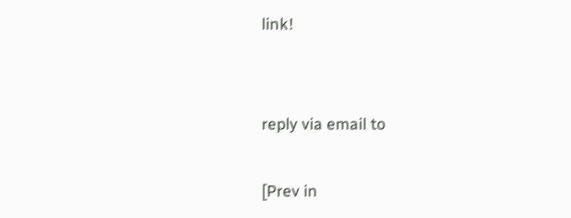link!


reply via email to

[Prev in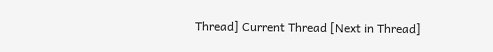Thread] Current Thread [Next in Thread]